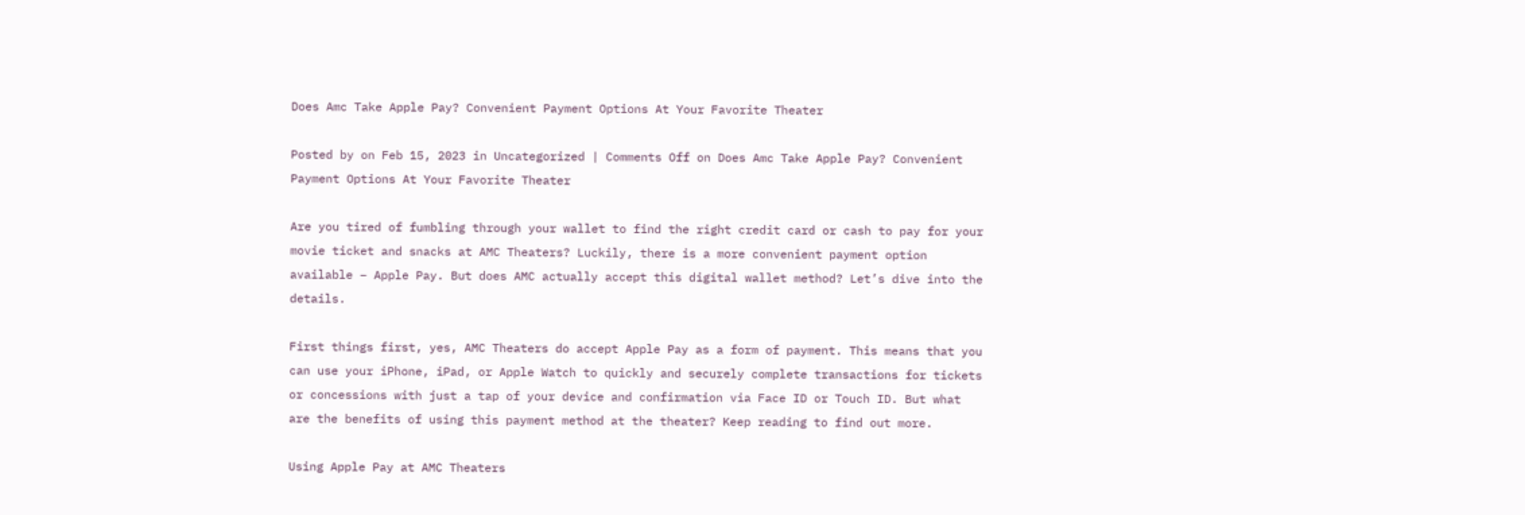Does Amc Take Apple Pay? Convenient Payment Options At Your Favorite Theater

Posted by on Feb 15, 2023 in Uncategorized | Comments Off on Does Amc Take Apple Pay? Convenient Payment Options At Your Favorite Theater

Are you tired of fumbling through your wallet to find the right credit card or cash to pay for your movie ticket and snacks at AMC Theaters? Luckily, there is a more convenient payment option available – Apple Pay. But does AMC actually accept this digital wallet method? Let’s dive into the details.

First things first, yes, AMC Theaters do accept Apple Pay as a form of payment. This means that you can use your iPhone, iPad, or Apple Watch to quickly and securely complete transactions for tickets or concessions with just a tap of your device and confirmation via Face ID or Touch ID. But what are the benefits of using this payment method at the theater? Keep reading to find out more.

Using Apple Pay at AMC Theaters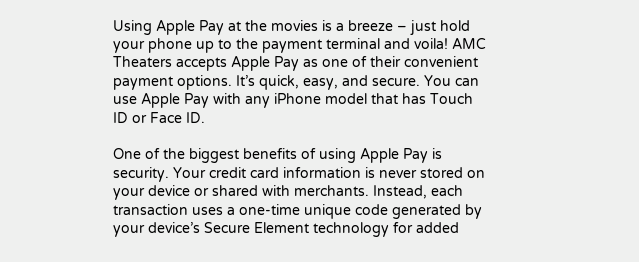Using Apple Pay at the movies is a breeze – just hold your phone up to the payment terminal and voila! AMC Theaters accepts Apple Pay as one of their convenient payment options. It’s quick, easy, and secure. You can use Apple Pay with any iPhone model that has Touch ID or Face ID.

One of the biggest benefits of using Apple Pay is security. Your credit card information is never stored on your device or shared with merchants. Instead, each transaction uses a one-time unique code generated by your device’s Secure Element technology for added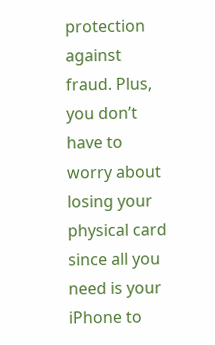protection against fraud. Plus, you don’t have to worry about losing your physical card since all you need is your iPhone to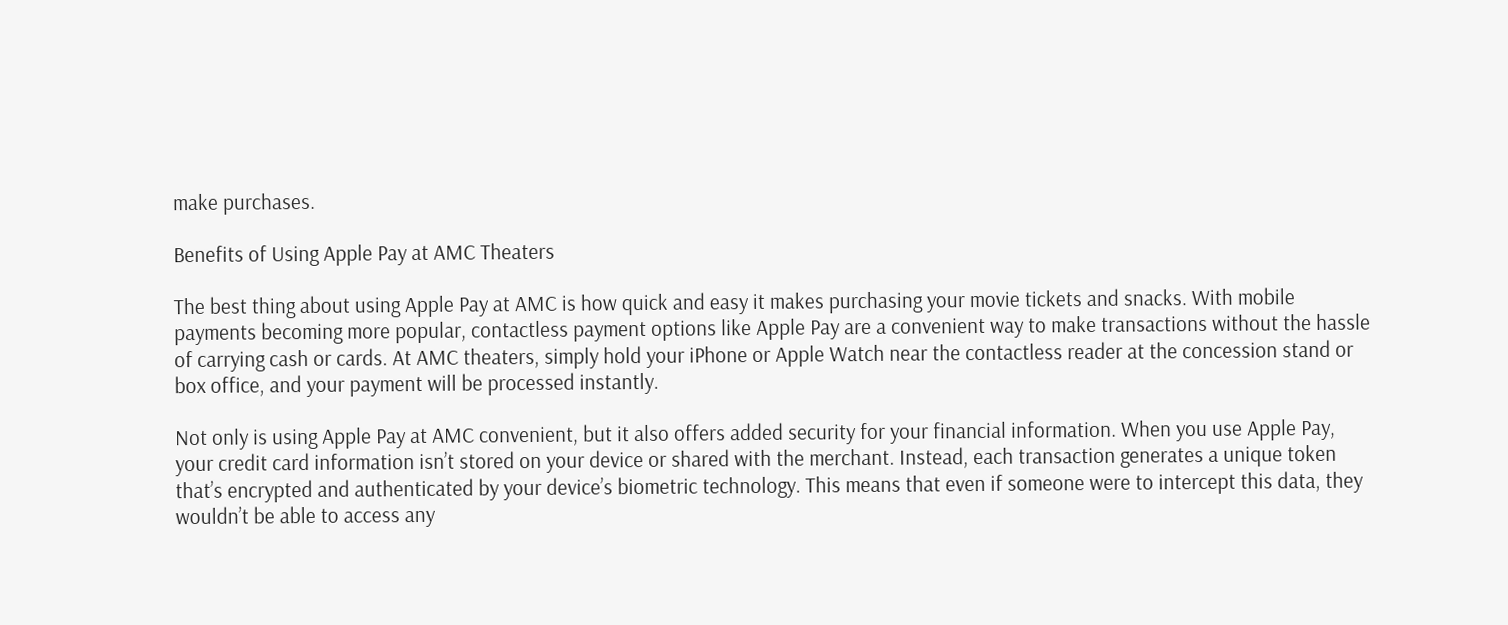make purchases.

Benefits of Using Apple Pay at AMC Theaters

The best thing about using Apple Pay at AMC is how quick and easy it makes purchasing your movie tickets and snacks. With mobile payments becoming more popular, contactless payment options like Apple Pay are a convenient way to make transactions without the hassle of carrying cash or cards. At AMC theaters, simply hold your iPhone or Apple Watch near the contactless reader at the concession stand or box office, and your payment will be processed instantly.

Not only is using Apple Pay at AMC convenient, but it also offers added security for your financial information. When you use Apple Pay, your credit card information isn’t stored on your device or shared with the merchant. Instead, each transaction generates a unique token that’s encrypted and authenticated by your device’s biometric technology. This means that even if someone were to intercept this data, they wouldn’t be able to access any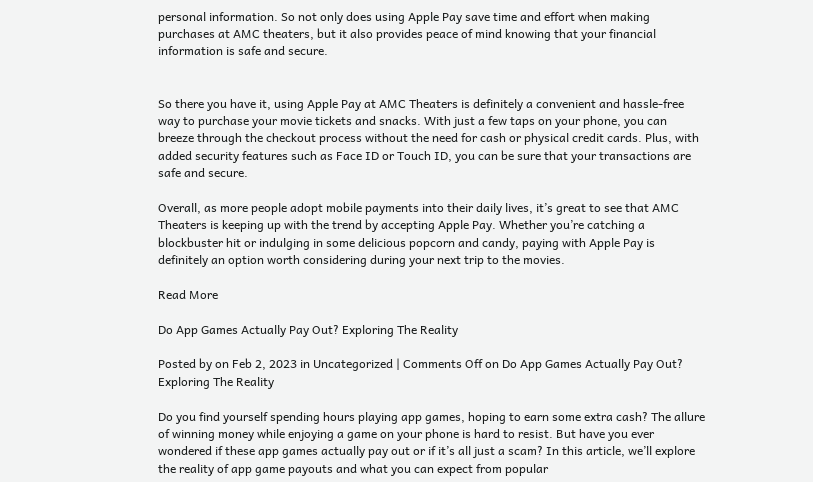personal information. So not only does using Apple Pay save time and effort when making purchases at AMC theaters, but it also provides peace of mind knowing that your financial information is safe and secure.


So there you have it, using Apple Pay at AMC Theaters is definitely a convenient and hassle-free way to purchase your movie tickets and snacks. With just a few taps on your phone, you can breeze through the checkout process without the need for cash or physical credit cards. Plus, with added security features such as Face ID or Touch ID, you can be sure that your transactions are safe and secure.

Overall, as more people adopt mobile payments into their daily lives, it’s great to see that AMC Theaters is keeping up with the trend by accepting Apple Pay. Whether you’re catching a blockbuster hit or indulging in some delicious popcorn and candy, paying with Apple Pay is definitely an option worth considering during your next trip to the movies.

Read More

Do App Games Actually Pay Out? Exploring The Reality

Posted by on Feb 2, 2023 in Uncategorized | Comments Off on Do App Games Actually Pay Out? Exploring The Reality

Do you find yourself spending hours playing app games, hoping to earn some extra cash? The allure of winning money while enjoying a game on your phone is hard to resist. But have you ever wondered if these app games actually pay out or if it’s all just a scam? In this article, we’ll explore the reality of app game payouts and what you can expect from popular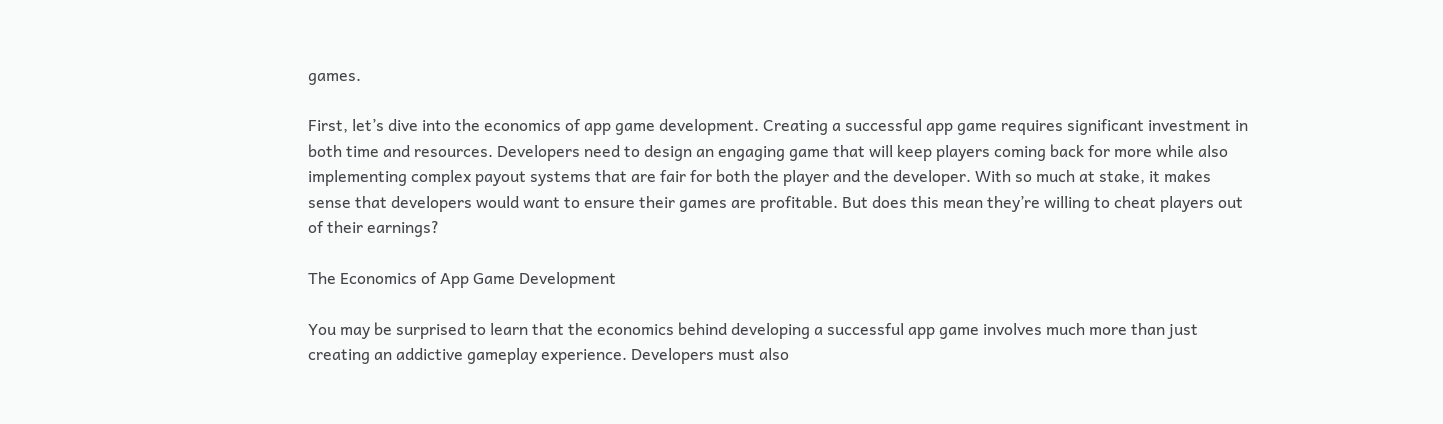games.

First, let’s dive into the economics of app game development. Creating a successful app game requires significant investment in both time and resources. Developers need to design an engaging game that will keep players coming back for more while also implementing complex payout systems that are fair for both the player and the developer. With so much at stake, it makes sense that developers would want to ensure their games are profitable. But does this mean they’re willing to cheat players out of their earnings?

The Economics of App Game Development

You may be surprised to learn that the economics behind developing a successful app game involves much more than just creating an addictive gameplay experience. Developers must also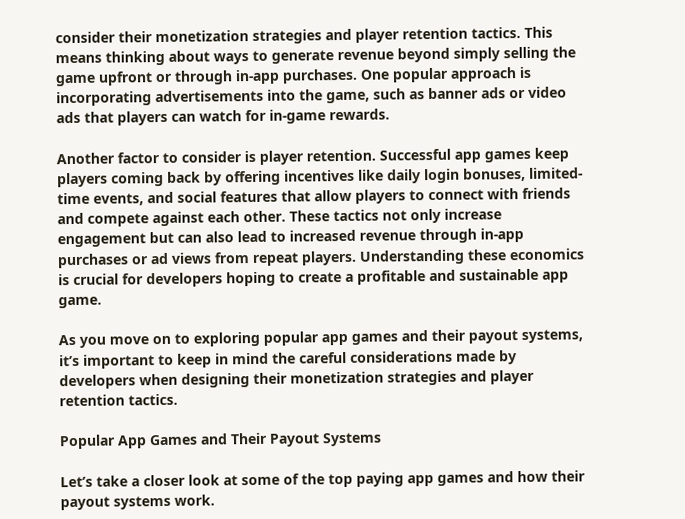consider their monetization strategies and player retention tactics. This means thinking about ways to generate revenue beyond simply selling the game upfront or through in-app purchases. One popular approach is incorporating advertisements into the game, such as banner ads or video ads that players can watch for in-game rewards.

Another factor to consider is player retention. Successful app games keep players coming back by offering incentives like daily login bonuses, limited-time events, and social features that allow players to connect with friends and compete against each other. These tactics not only increase engagement but can also lead to increased revenue through in-app purchases or ad views from repeat players. Understanding these economics is crucial for developers hoping to create a profitable and sustainable app game.

As you move on to exploring popular app games and their payout systems, it’s important to keep in mind the careful considerations made by developers when designing their monetization strategies and player retention tactics.

Popular App Games and Their Payout Systems

Let’s take a closer look at some of the top paying app games and how their payout systems work.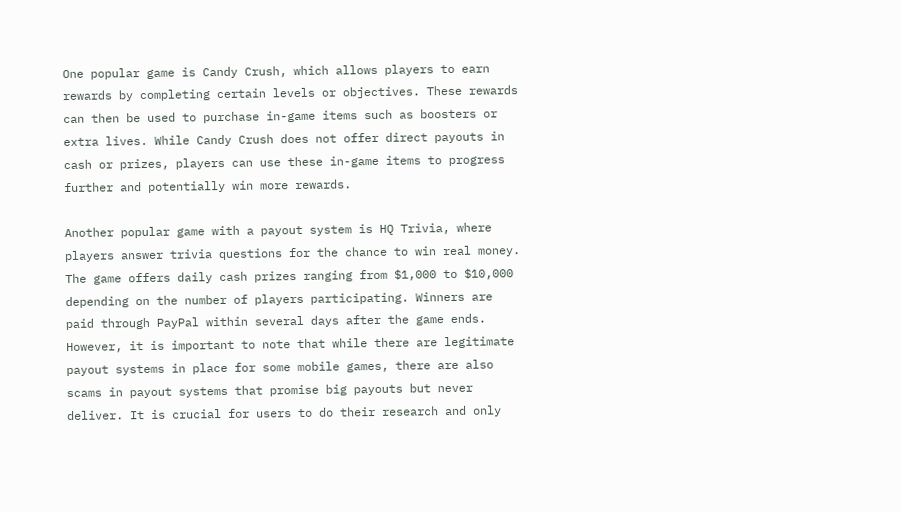One popular game is Candy Crush, which allows players to earn rewards by completing certain levels or objectives. These rewards can then be used to purchase in-game items such as boosters or extra lives. While Candy Crush does not offer direct payouts in cash or prizes, players can use these in-game items to progress further and potentially win more rewards.

Another popular game with a payout system is HQ Trivia, where players answer trivia questions for the chance to win real money. The game offers daily cash prizes ranging from $1,000 to $10,000 depending on the number of players participating. Winners are paid through PayPal within several days after the game ends. However, it is important to note that while there are legitimate payout systems in place for some mobile games, there are also scams in payout systems that promise big payouts but never deliver. It is crucial for users to do their research and only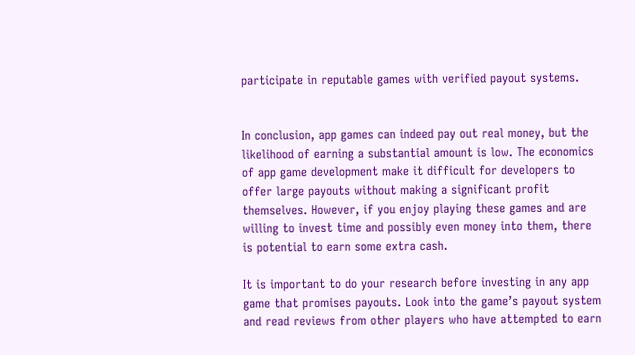participate in reputable games with verified payout systems.


In conclusion, app games can indeed pay out real money, but the likelihood of earning a substantial amount is low. The economics of app game development make it difficult for developers to offer large payouts without making a significant profit themselves. However, if you enjoy playing these games and are willing to invest time and possibly even money into them, there is potential to earn some extra cash.

It is important to do your research before investing in any app game that promises payouts. Look into the game’s payout system and read reviews from other players who have attempted to earn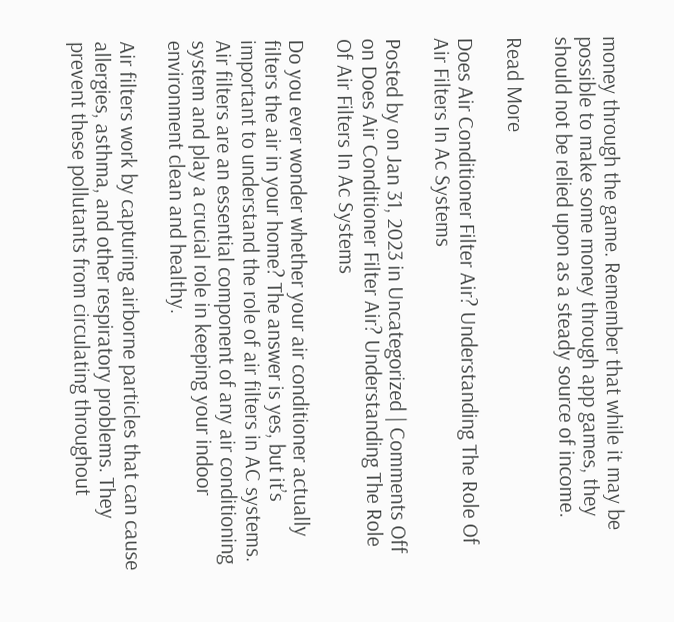money through the game. Remember that while it may be possible to make some money through app games, they should not be relied upon as a steady source of income.

Read More

Does Air Conditioner Filter Air? Understanding The Role Of Air Filters In Ac Systems

Posted by on Jan 31, 2023 in Uncategorized | Comments Off on Does Air Conditioner Filter Air? Understanding The Role Of Air Filters In Ac Systems

Do you ever wonder whether your air conditioner actually filters the air in your home? The answer is yes, but it’s important to understand the role of air filters in AC systems. Air filters are an essential component of any air conditioning system and play a crucial role in keeping your indoor environment clean and healthy.

Air filters work by capturing airborne particles that can cause allergies, asthma, and other respiratory problems. They prevent these pollutants from circulating throughout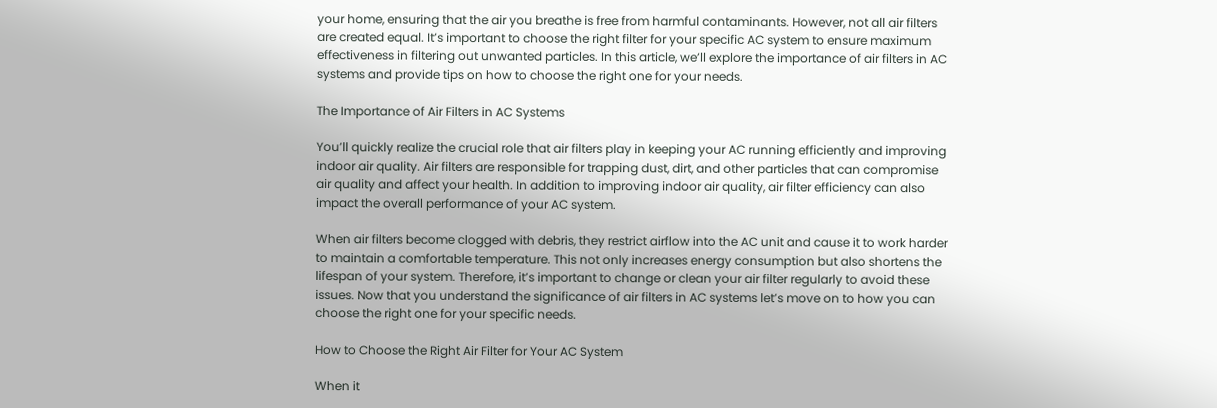your home, ensuring that the air you breathe is free from harmful contaminants. However, not all air filters are created equal. It’s important to choose the right filter for your specific AC system to ensure maximum effectiveness in filtering out unwanted particles. In this article, we’ll explore the importance of air filters in AC systems and provide tips on how to choose the right one for your needs.

The Importance of Air Filters in AC Systems

You’ll quickly realize the crucial role that air filters play in keeping your AC running efficiently and improving indoor air quality. Air filters are responsible for trapping dust, dirt, and other particles that can compromise air quality and affect your health. In addition to improving indoor air quality, air filter efficiency can also impact the overall performance of your AC system.

When air filters become clogged with debris, they restrict airflow into the AC unit and cause it to work harder to maintain a comfortable temperature. This not only increases energy consumption but also shortens the lifespan of your system. Therefore, it’s important to change or clean your air filter regularly to avoid these issues. Now that you understand the significance of air filters in AC systems let’s move on to how you can choose the right one for your specific needs.

How to Choose the Right Air Filter for Your AC System

When it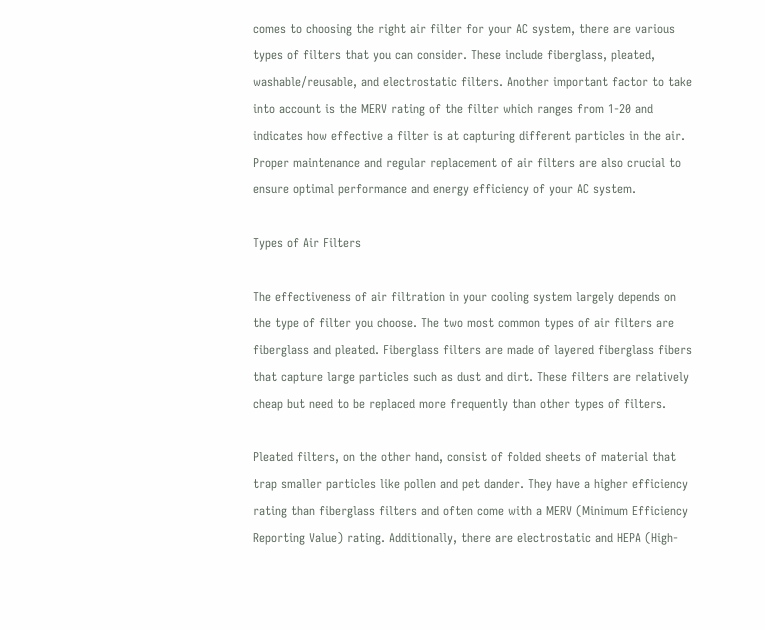comes to choosing the right air filter for your AC system, there are various types of filters that you can consider. These include fiberglass, pleated, washable/reusable, and electrostatic filters. Another important factor to take into account is the MERV rating of the filter which ranges from 1-20 and indicates how effective a filter is at capturing different particles in the air. Proper maintenance and regular replacement of air filters are also crucial to ensure optimal performance and energy efficiency of your AC system.

Types of Air Filters

The effectiveness of air filtration in your cooling system largely depends on the type of filter you choose. The two most common types of air filters are fiberglass and pleated. Fiberglass filters are made of layered fiberglass fibers that capture large particles such as dust and dirt. These filters are relatively cheap but need to be replaced more frequently than other types of filters.

Pleated filters, on the other hand, consist of folded sheets of material that trap smaller particles like pollen and pet dander. They have a higher efficiency rating than fiberglass filters and often come with a MERV (Minimum Efficiency Reporting Value) rating. Additionally, there are electrostatic and HEPA (High-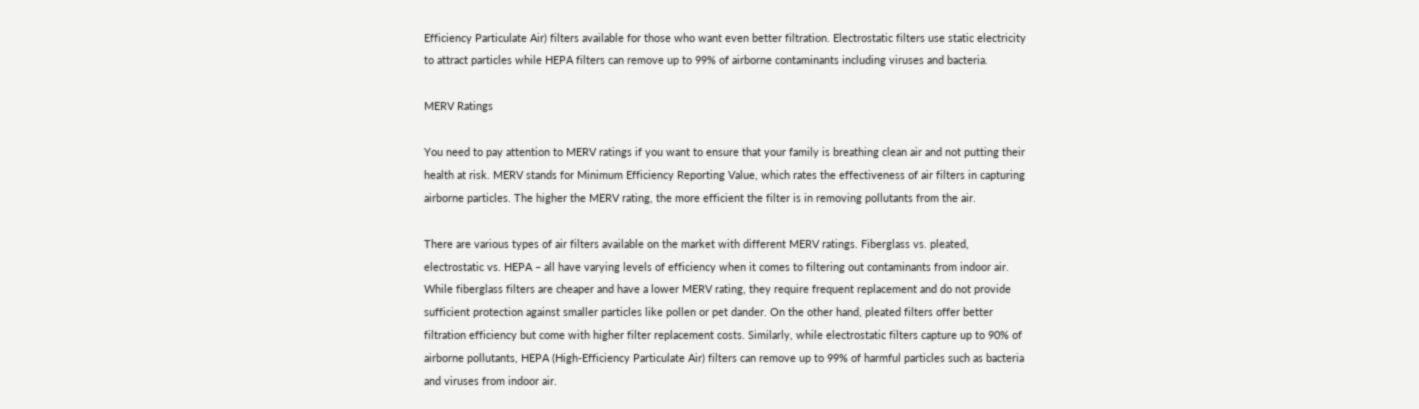Efficiency Particulate Air) filters available for those who want even better filtration. Electrostatic filters use static electricity to attract particles while HEPA filters can remove up to 99% of airborne contaminants including viruses and bacteria.

MERV Ratings

You need to pay attention to MERV ratings if you want to ensure that your family is breathing clean air and not putting their health at risk. MERV stands for Minimum Efficiency Reporting Value, which rates the effectiveness of air filters in capturing airborne particles. The higher the MERV rating, the more efficient the filter is in removing pollutants from the air.

There are various types of air filters available on the market with different MERV ratings. Fiberglass vs. pleated, electrostatic vs. HEPA – all have varying levels of efficiency when it comes to filtering out contaminants from indoor air. While fiberglass filters are cheaper and have a lower MERV rating, they require frequent replacement and do not provide sufficient protection against smaller particles like pollen or pet dander. On the other hand, pleated filters offer better filtration efficiency but come with higher filter replacement costs. Similarly, while electrostatic filters capture up to 90% of airborne pollutants, HEPA (High-Efficiency Particulate Air) filters can remove up to 99% of harmful particles such as bacteria and viruses from indoor air.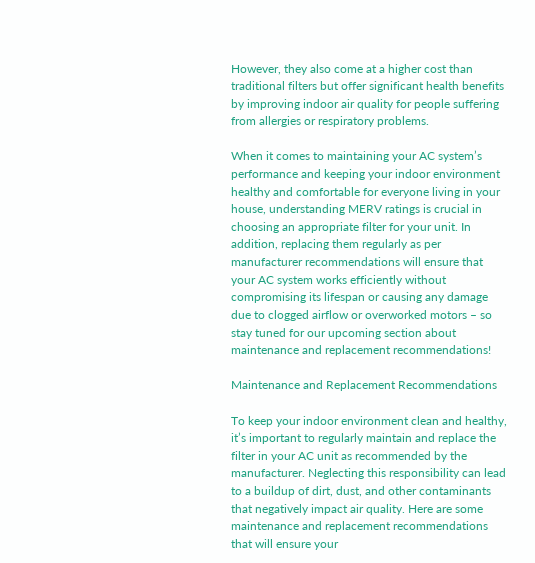However, they also come at a higher cost than traditional filters but offer significant health benefits by improving indoor air quality for people suffering from allergies or respiratory problems.

When it comes to maintaining your AC system’s performance and keeping your indoor environment healthy and comfortable for everyone living in your house, understanding MERV ratings is crucial in choosing an appropriate filter for your unit. In addition, replacing them regularly as per manufacturer recommendations will ensure that your AC system works efficiently without compromising its lifespan or causing any damage due to clogged airflow or overworked motors – so stay tuned for our upcoming section about maintenance and replacement recommendations!

Maintenance and Replacement Recommendations

To keep your indoor environment clean and healthy, it’s important to regularly maintain and replace the filter in your AC unit as recommended by the manufacturer. Neglecting this responsibility can lead to a buildup of dirt, dust, and other contaminants that negatively impact air quality. Here are some maintenance and replacement recommendations that will ensure your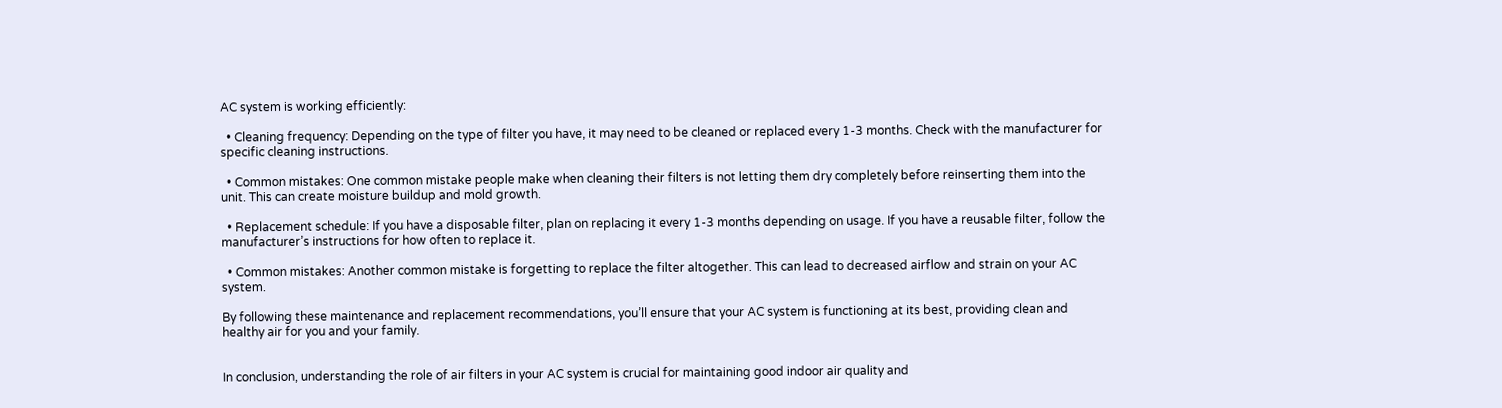AC system is working efficiently:

  • Cleaning frequency: Depending on the type of filter you have, it may need to be cleaned or replaced every 1-3 months. Check with the manufacturer for specific cleaning instructions.

  • Common mistakes: One common mistake people make when cleaning their filters is not letting them dry completely before reinserting them into the unit. This can create moisture buildup and mold growth.

  • Replacement schedule: If you have a disposable filter, plan on replacing it every 1-3 months depending on usage. If you have a reusable filter, follow the manufacturer’s instructions for how often to replace it.

  • Common mistakes: Another common mistake is forgetting to replace the filter altogether. This can lead to decreased airflow and strain on your AC system.

By following these maintenance and replacement recommendations, you’ll ensure that your AC system is functioning at its best, providing clean and healthy air for you and your family.


In conclusion, understanding the role of air filters in your AC system is crucial for maintaining good indoor air quality and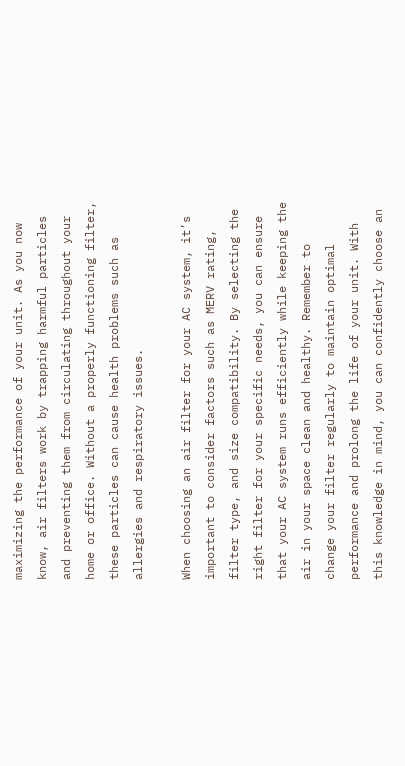maximizing the performance of your unit. As you now know, air filters work by trapping harmful particles and preventing them from circulating throughout your home or office. Without a properly functioning filter, these particles can cause health problems such as allergies and respiratory issues.

When choosing an air filter for your AC system, it’s important to consider factors such as MERV rating, filter type, and size compatibility. By selecting the right filter for your specific needs, you can ensure that your AC system runs efficiently while keeping the air in your space clean and healthy. Remember to change your filter regularly to maintain optimal performance and prolong the life of your unit. With this knowledge in mind, you can confidently choose an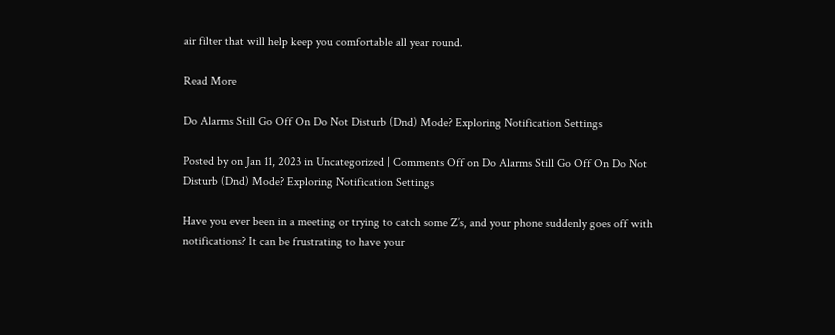air filter that will help keep you comfortable all year round.

Read More

Do Alarms Still Go Off On Do Not Disturb (Dnd) Mode? Exploring Notification Settings

Posted by on Jan 11, 2023 in Uncategorized | Comments Off on Do Alarms Still Go Off On Do Not Disturb (Dnd) Mode? Exploring Notification Settings

Have you ever been in a meeting or trying to catch some Z’s, and your phone suddenly goes off with notifications? It can be frustrating to have your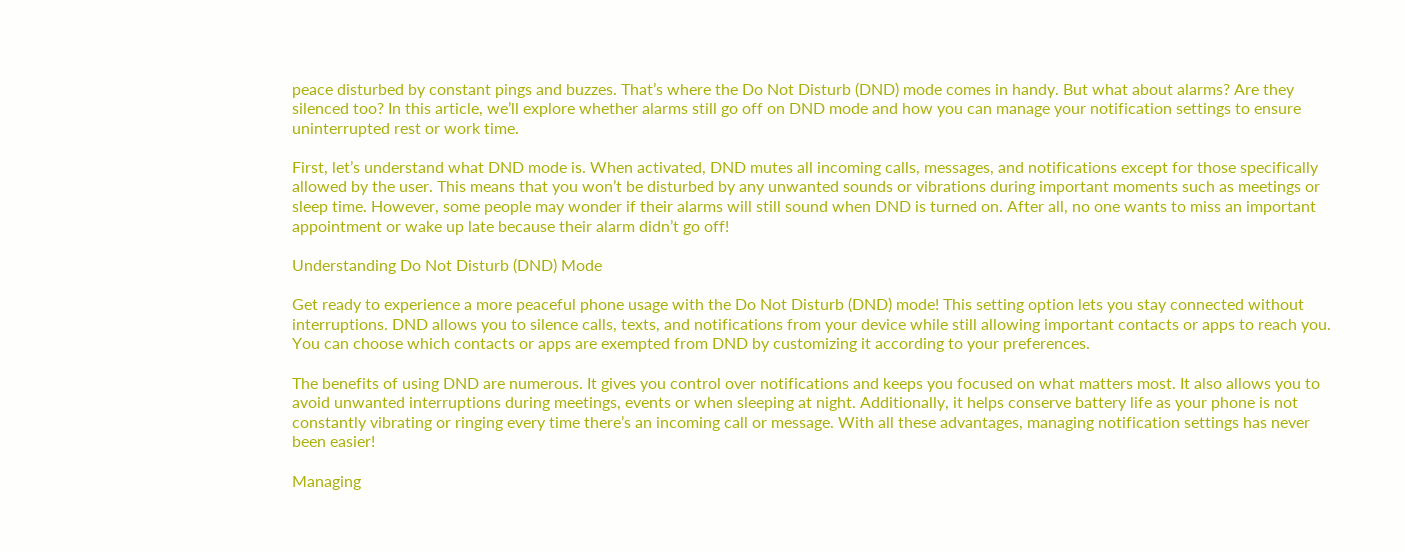peace disturbed by constant pings and buzzes. That’s where the Do Not Disturb (DND) mode comes in handy. But what about alarms? Are they silenced too? In this article, we’ll explore whether alarms still go off on DND mode and how you can manage your notification settings to ensure uninterrupted rest or work time.

First, let’s understand what DND mode is. When activated, DND mutes all incoming calls, messages, and notifications except for those specifically allowed by the user. This means that you won’t be disturbed by any unwanted sounds or vibrations during important moments such as meetings or sleep time. However, some people may wonder if their alarms will still sound when DND is turned on. After all, no one wants to miss an important appointment or wake up late because their alarm didn’t go off!

Understanding Do Not Disturb (DND) Mode

Get ready to experience a more peaceful phone usage with the Do Not Disturb (DND) mode! This setting option lets you stay connected without interruptions. DND allows you to silence calls, texts, and notifications from your device while still allowing important contacts or apps to reach you. You can choose which contacts or apps are exempted from DND by customizing it according to your preferences.

The benefits of using DND are numerous. It gives you control over notifications and keeps you focused on what matters most. It also allows you to avoid unwanted interruptions during meetings, events or when sleeping at night. Additionally, it helps conserve battery life as your phone is not constantly vibrating or ringing every time there’s an incoming call or message. With all these advantages, managing notification settings has never been easier!

Managing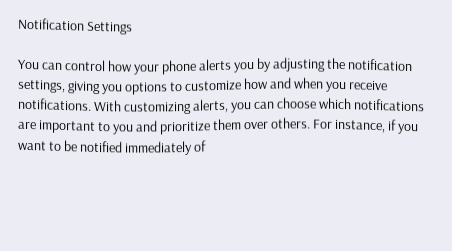Notification Settings

You can control how your phone alerts you by adjusting the notification settings, giving you options to customize how and when you receive notifications. With customizing alerts, you can choose which notifications are important to you and prioritize them over others. For instance, if you want to be notified immediately of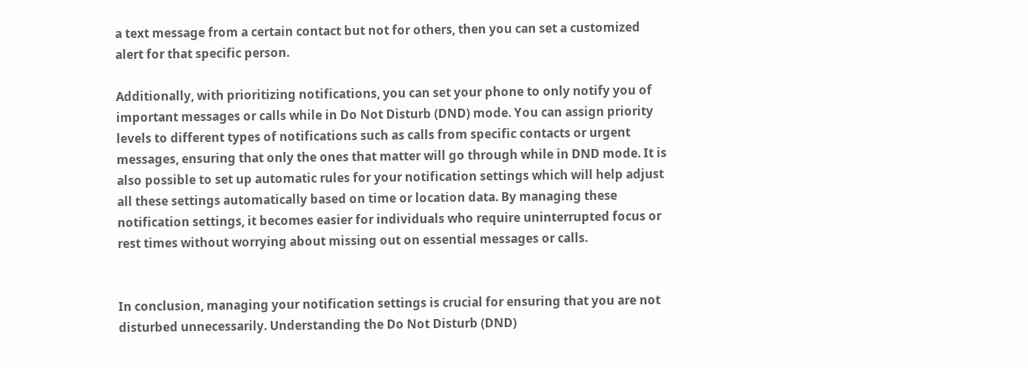a text message from a certain contact but not for others, then you can set a customized alert for that specific person.

Additionally, with prioritizing notifications, you can set your phone to only notify you of important messages or calls while in Do Not Disturb (DND) mode. You can assign priority levels to different types of notifications such as calls from specific contacts or urgent messages, ensuring that only the ones that matter will go through while in DND mode. It is also possible to set up automatic rules for your notification settings which will help adjust all these settings automatically based on time or location data. By managing these notification settings, it becomes easier for individuals who require uninterrupted focus or rest times without worrying about missing out on essential messages or calls.


In conclusion, managing your notification settings is crucial for ensuring that you are not disturbed unnecessarily. Understanding the Do Not Disturb (DND)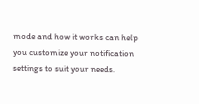mode and how it works can help you customize your notification settings to suit your needs.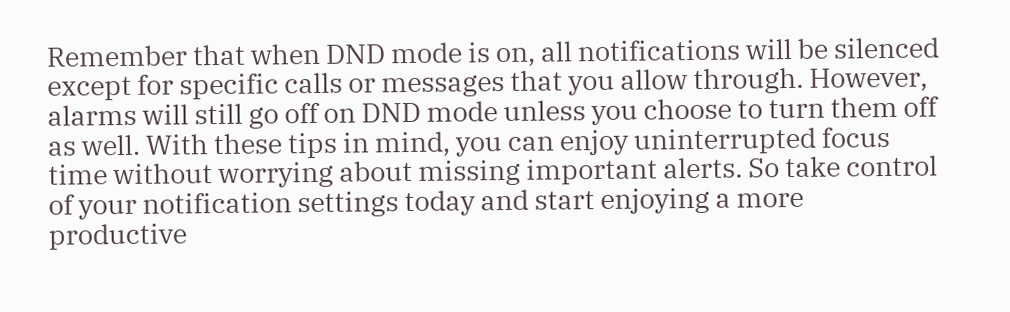Remember that when DND mode is on, all notifications will be silenced except for specific calls or messages that you allow through. However, alarms will still go off on DND mode unless you choose to turn them off as well. With these tips in mind, you can enjoy uninterrupted focus time without worrying about missing important alerts. So take control of your notification settings today and start enjoying a more productive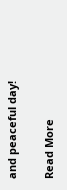and peaceful day!

Read More